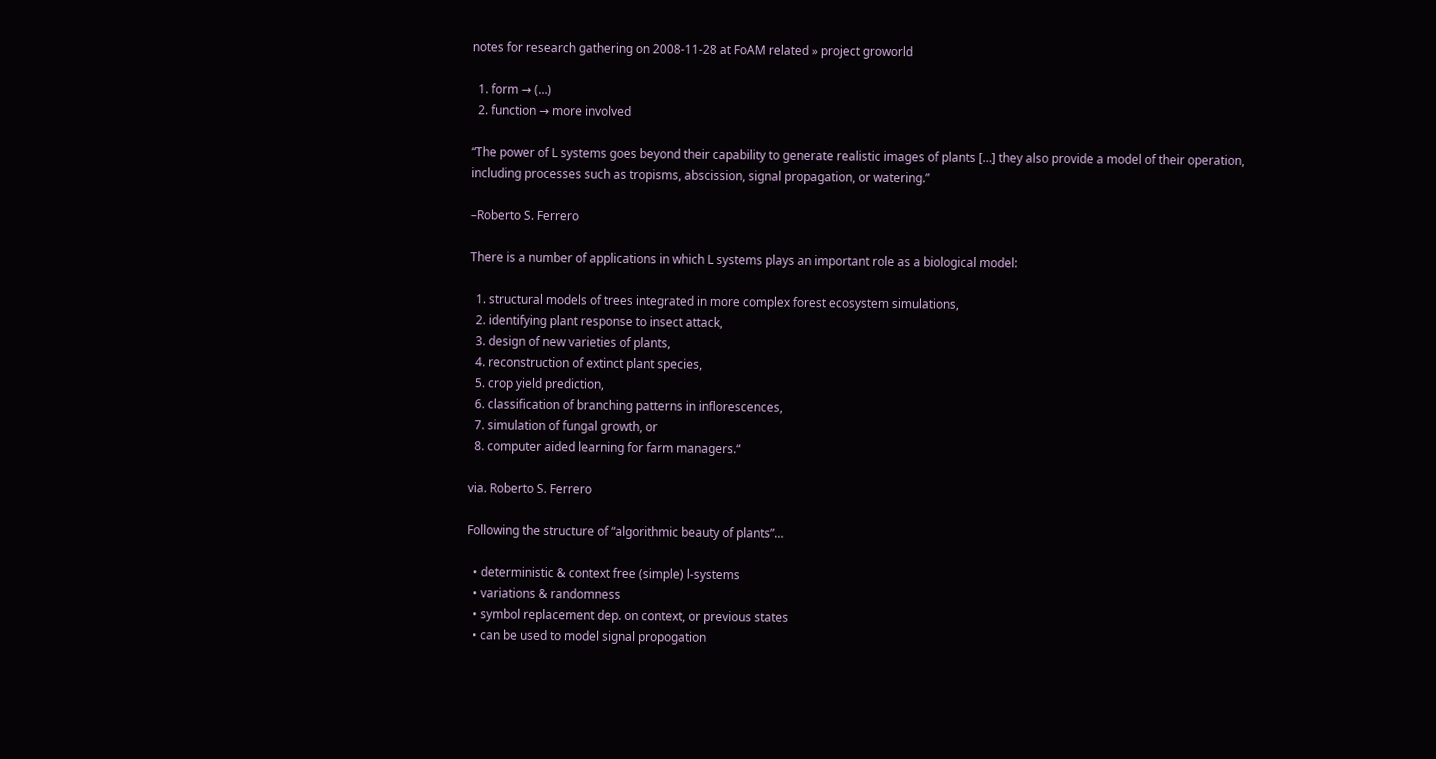notes for research gathering on 2008-11-28 at FoAM related » project groworld

  1. form → (…)
  2. function → more involved

“The power of L systems goes beyond their capability to generate realistic images of plants […] they also provide a model of their operation, including processes such as tropisms, abscission, signal propagation, or watering.”

–Roberto S. Ferrero

There is a number of applications in which L systems plays an important role as a biological model:

  1. structural models of trees integrated in more complex forest ecosystem simulations,
  2. identifying plant response to insect attack,
  3. design of new varieties of plants,
  4. reconstruction of extinct plant species,
  5. crop yield prediction,
  6. classification of branching patterns in inflorescences,
  7. simulation of fungal growth, or
  8. computer aided learning for farm managers.“

via. Roberto S. Ferrero

Following the structure of “algorithmic beauty of plants”…

  • deterministic & context free (simple) l-systems
  • variations & randomness
  • symbol replacement dep. on context, or previous states
  • can be used to model signal propogation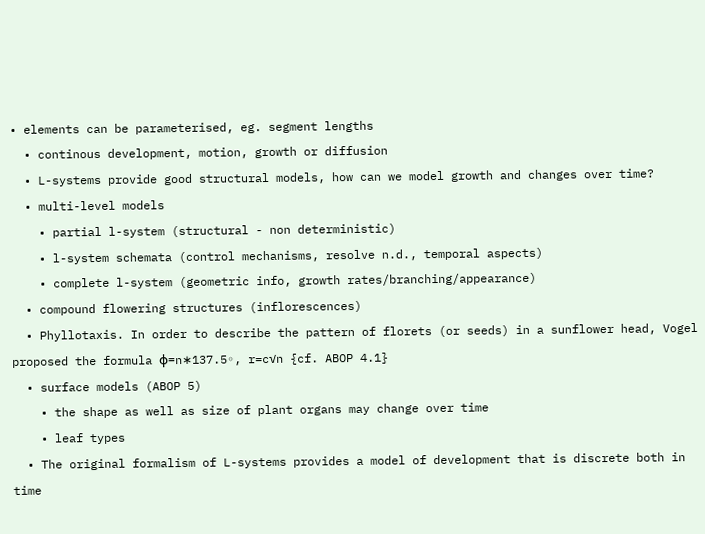• elements can be parameterised, eg. segment lengths
  • continous development, motion, growth or diffusion
  • L-systems provide good structural models, how can we model growth and changes over time?
  • multi-level models
    • partial l-system (structural - non deterministic)
    • l-system schemata (control mechanisms, resolve n.d., temporal aspects)
    • complete l-system (geometric info, growth rates/branching/appearance)
  • compound flowering structures (inflorescences)
  • Phyllotaxis. In order to describe the pattern of florets (or seeds) in a sunflower head, Vogel proposed the formula φ=n∗137.5◦, r=c√n {cf. ABOP 4.1}
  • surface models (ABOP 5)
    • the shape as well as size of plant organs may change over time
    • leaf types
  • The original formalism of L-systems provides a model of development that is discrete both in time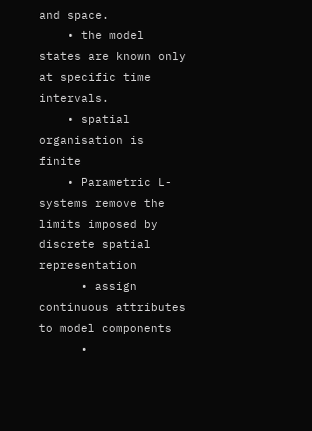and space.
    • the model states are known only at specific time intervals.
    • spatial organisation is finite
    • Parametric L-systems remove the limits imposed by discrete spatial representation
      • assign continuous attributes to model components
      •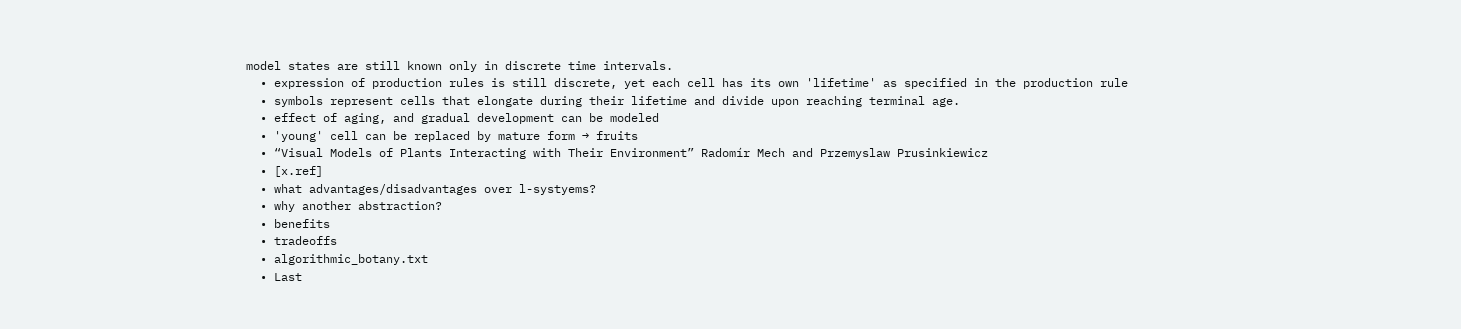model states are still known only in discrete time intervals.
  • expression of production rules is still discrete, yet each cell has its own 'lifetime' as specified in the production rule
  • symbols represent cells that elongate during their lifetime and divide upon reaching terminal age.
  • effect of aging, and gradual development can be modeled
  • 'young' cell can be replaced by mature form → fruits
  • “Visual Models of Plants Interacting with Their Environment” Radomír Mech and Przemyslaw Prusinkiewicz
  • [x.ref]
  • what advantages/disadvantages over l-systyems?
  • why another abstraction?
  • benefits
  • tradeoffs
  • algorithmic_botany.txt
  • Last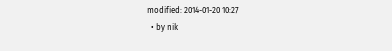modified: 2014-01-20 10:27
  • by nik